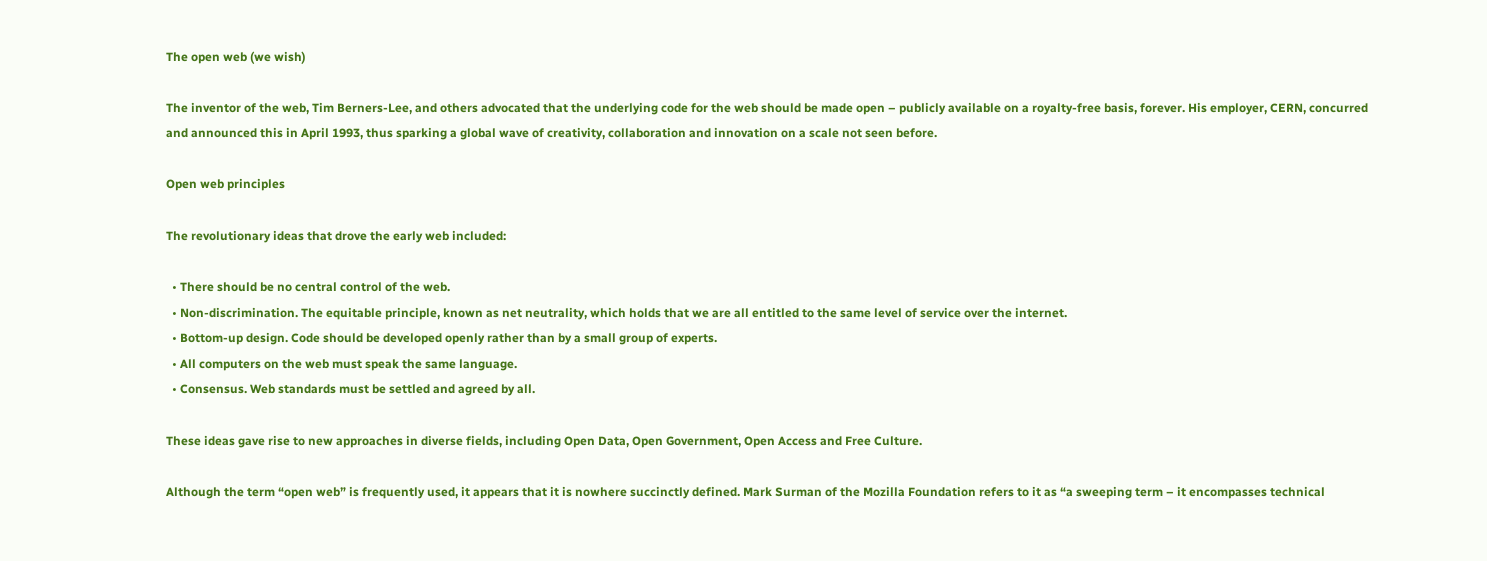The open web (we wish)

The inventor of the web, Tim Berners-Lee, and others advocated that the underlying code for the web should be made open – publicly available on a royalty-free basis, forever. His employer, CERN, concurred and announced this in April 1993, thus sparking a global wave of creativity, collaboration and innovation on a scale not seen before.

Open web principles

The revolutionary ideas that drove the early web included:

  • There should be no central control of the web.
  • Non-discrimination. The equitable principle, known as net neutrality, which holds that we are all entitled to the same level of service over the internet.
  • Bottom-up design. Code should be developed openly rather than by a small group of experts.
  • All computers on the web must speak the same language.
  • Consensus. Web standards must be settled and agreed by all.

These ideas gave rise to new approaches in diverse fields, including Open Data, Open Government, Open Access and Free Culture.

Although the term “open web” is frequently used, it appears that it is nowhere succinctly defined. Mark Surman of the Mozilla Foundation refers to it as “a sweeping term – it encompasses technical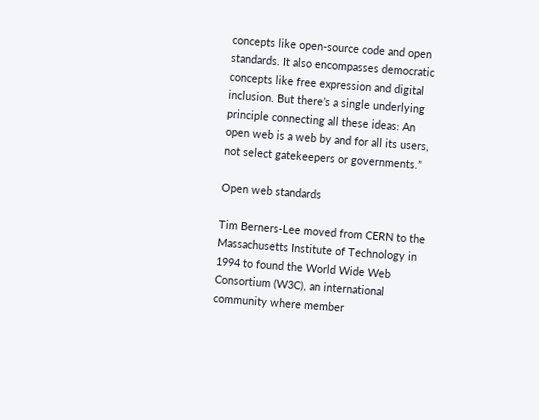concepts like open-source code and open standards. It also encompasses democratic concepts like free expression and digital inclusion. But there’s a single underlying principle connecting all these ideas: An open web is a web by and for all its users, not select gatekeepers or governments.”

Open web standards

Tim Berners-Lee moved from CERN to the Massachusetts Institute of Technology in 1994 to found the World Wide Web Consortium (W3C), an international community where member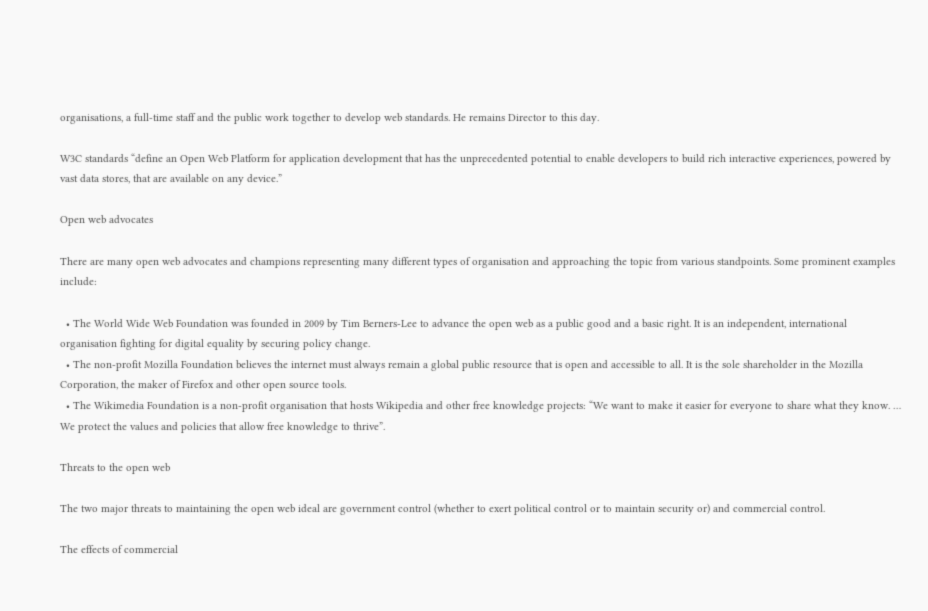organisations, a full-time staff and the public work together to develop web standards. He remains Director to this day.

W3C standards “define an Open Web Platform for application development that has the unprecedented potential to enable developers to build rich interactive experiences, powered by vast data stores, that are available on any device.”

Open web advocates

There are many open web advocates and champions representing many different types of organisation and approaching the topic from various standpoints. Some prominent examples include:

  • The World Wide Web Foundation was founded in 2009 by Tim Berners-Lee to advance the open web as a public good and a basic right. It is an independent, international organisation fighting for digital equality by securing policy change.
  • The non-profit Mozilla Foundation believes the internet must always remain a global public resource that is open and accessible to all. It is the sole shareholder in the Mozilla Corporation, the maker of Firefox and other open source tools.
  • The Wikimedia Foundation is a non-profit organisation that hosts Wikipedia and other free knowledge projects: “We want to make it easier for everyone to share what they know. … We protect the values and policies that allow free knowledge to thrive”.

Threats to the open web

The two major threats to maintaining the open web ideal are government control (whether to exert political control or to maintain security or) and commercial control.

The effects of commercial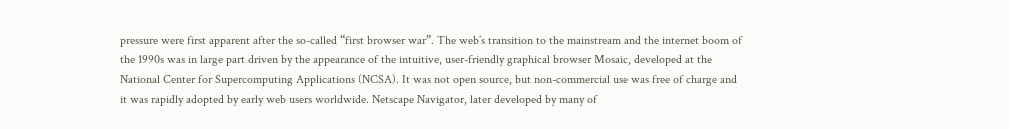pressure were first apparent after the so-called “first browser war”. The web’s transition to the mainstream and the internet boom of the 1990s was in large part driven by the appearance of the intuitive, user-friendly graphical browser Mosaic, developed at the National Center for Supercomputing Applications (NCSA). It was not open source, but non-commercial use was free of charge and it was rapidly adopted by early web users worldwide. Netscape Navigator, later developed by many of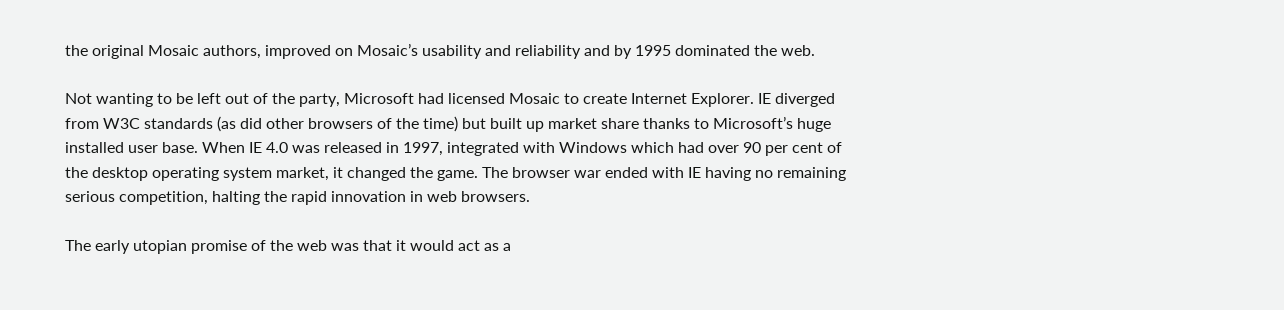the original Mosaic authors, improved on Mosaic’s usability and reliability and by 1995 dominated the web.

Not wanting to be left out of the party, Microsoft had licensed Mosaic to create Internet Explorer. IE diverged from W3C standards (as did other browsers of the time) but built up market share thanks to Microsoft’s huge installed user base. When IE 4.0 was released in 1997, integrated with Windows which had over 90 per cent of the desktop operating system market, it changed the game. The browser war ended with IE having no remaining serious competition, halting the rapid innovation in web browsers.

The early utopian promise of the web was that it would act as a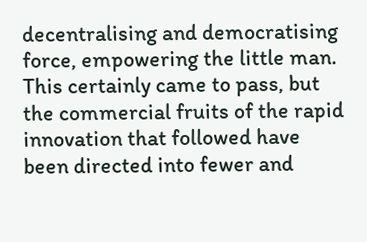decentralising and democratising force, empowering the little man. This certainly came to pass, but the commercial fruits of the rapid innovation that followed have been directed into fewer and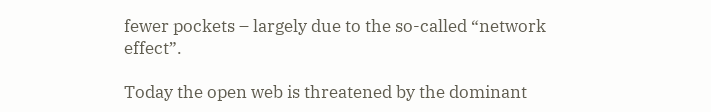fewer pockets – largely due to the so-called “network effect”.

Today the open web is threatened by the dominant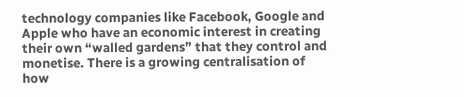technology companies like Facebook, Google and Apple who have an economic interest in creating their own “walled gardens” that they control and monetise. There is a growing centralisation of how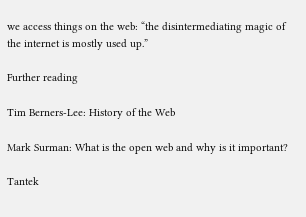we access things on the web: “the disintermediating magic of the internet is mostly used up.”

Further reading

Tim Berners-Lee: History of the Web

Mark Surman: What is the open web and why is it important?

Tantek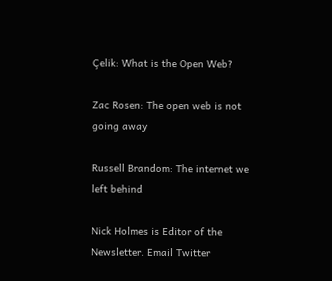Çelik: What is the Open Web?

Zac Rosen: The open web is not going away

Russell Brandom: The internet we left behind

Nick Holmes is Editor of the Newsletter. Email Twitter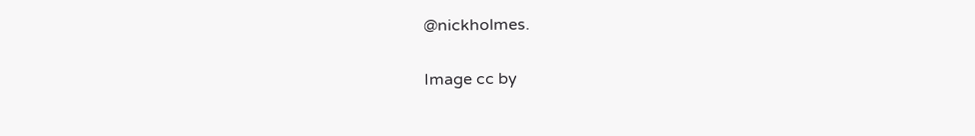@nickholmes.

Image cc by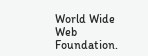World Wide Web Foundation.